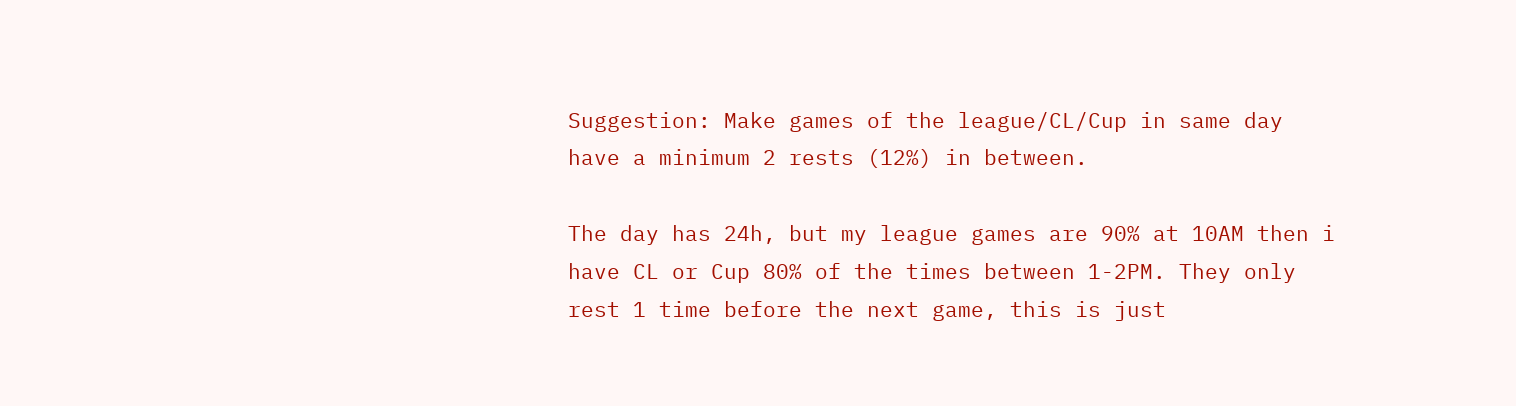Suggestion: Make games of the league/CL/Cup in same day have a minimum 2 rests (12%) in between.

The day has 24h, but my league games are 90% at 10AM then i have CL or Cup 80% of the times between 1-2PM. They only rest 1 time before the next game, this is just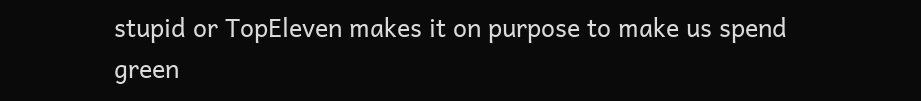stupid or TopEleven makes it on purpose to make us spend green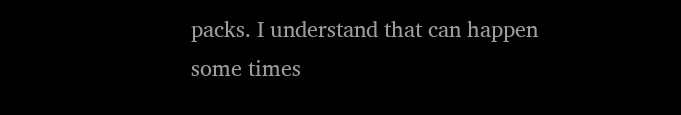packs. I understand that can happen some times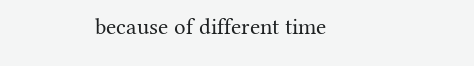because of different time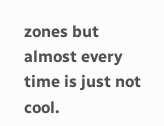zones but almost every time is just not cool.